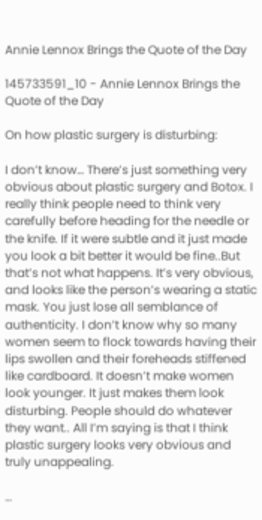Annie Lennox Brings the Quote of the Day

145733591_10 - Annie Lennox Brings the Quote of the Day

On how plastic surgery is disturbing:

I don’t know… There’s just something very obvious about plastic surgery and Botox. I really think people need to think very carefully before heading for the needle or the knife. If it were subtle and it just made you look a bit better it would be fine..But that’s not what happens. It’s very obvious, and looks like the person’s wearing a static mask. You just lose all semblance of authenticity. I don’t know why so many women seem to flock towards having their lips swollen and their foreheads stiffened like cardboard. It doesn’t make women look younger. It just makes them look disturbing. People should do whatever they want.. All I’m saying is that I think plastic surgery looks very obvious and truly unappealing.

…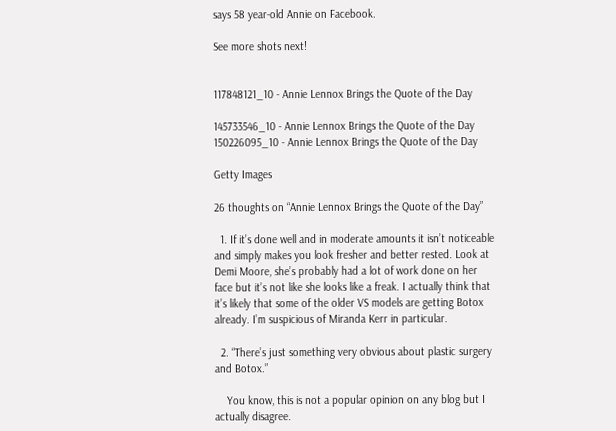says 58 year-old Annie on Facebook.

See more shots next!


117848121_10 - Annie Lennox Brings the Quote of the Day

145733546_10 - Annie Lennox Brings the Quote of the Day  150226095_10 - Annie Lennox Brings the Quote of the Day

Getty Images

26 thoughts on “Annie Lennox Brings the Quote of the Day”

  1. If it’s done well and in moderate amounts it isn’t noticeable and simply makes you look fresher and better rested. Look at Demi Moore, she’s probably had a lot of work done on her face but it’s not like she looks like a freak. I actually think that it’s likely that some of the older VS models are getting Botox already. I’m suspicious of Miranda Kerr in particular.

  2. “There’s just something very obvious about plastic surgery and Botox.”

    You know, this is not a popular opinion on any blog but I actually disagree.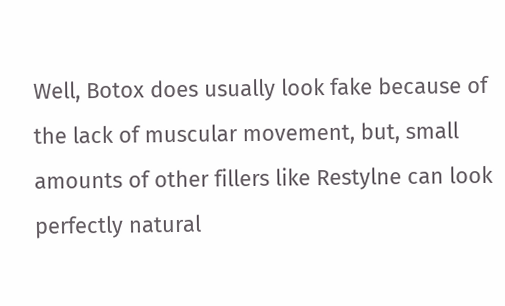Well, Botox does usually look fake because of the lack of muscular movement, but, small amounts of other fillers like Restylne can look perfectly natural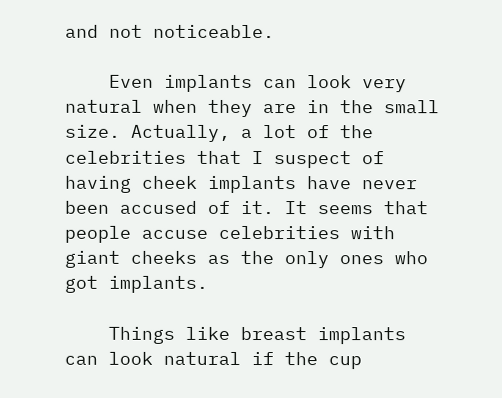and not noticeable.

    Even implants can look very natural when they are in the small size. Actually, a lot of the celebrities that I suspect of having cheek implants have never been accused of it. It seems that people accuse celebrities with giant cheeks as the only ones who got implants.

    Things like breast implants can look natural if the cup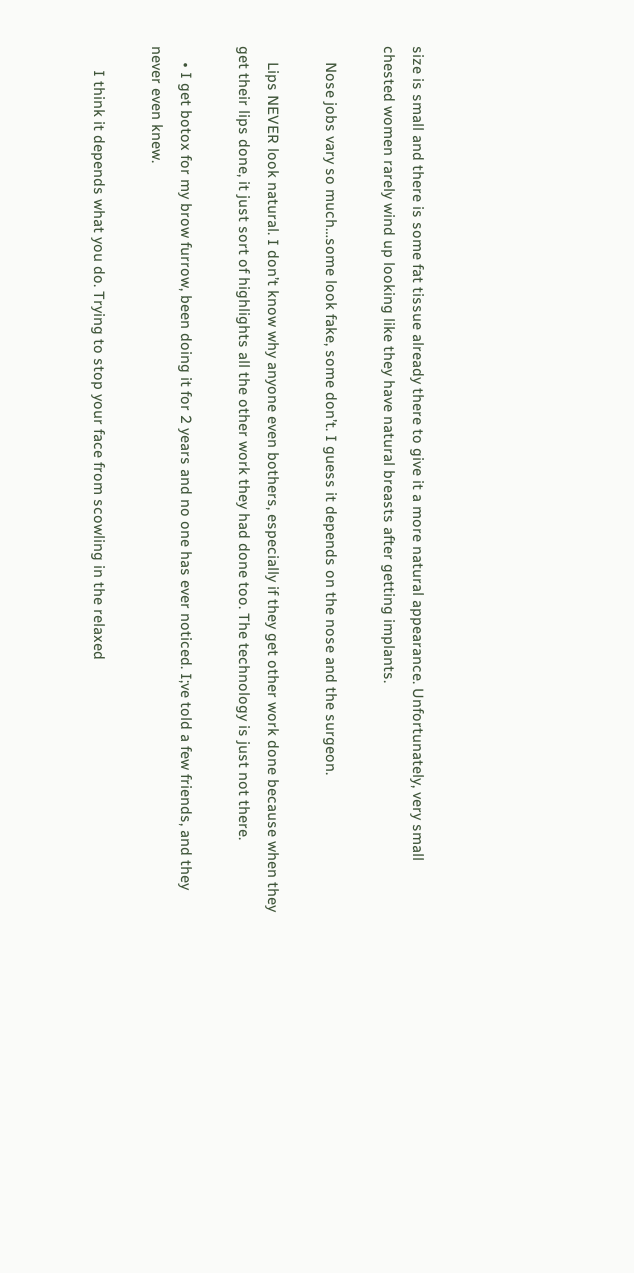size is small and there is some fat tissue already there to give it a more natural appearance. Unfortunately, very small chested women rarely wind up looking like they have natural breasts after getting implants.

    Nose jobs vary so much…some look fake, some don’t. I guess it depends on the nose and the surgeon.

    Lips NEVER look natural. I don’t know why anyone even bothers, especially if they get other work done because when they get their lips done, it just sort of highlights all the other work they had done too. The technology is just not there.

    • I get botox for my brow furrow, been doing it for 2 years and no one has ever noticed. I;ve told a few friends, and they never even knew.

      I think it depends what you do. Trying to stop your face from scowling in the relaxed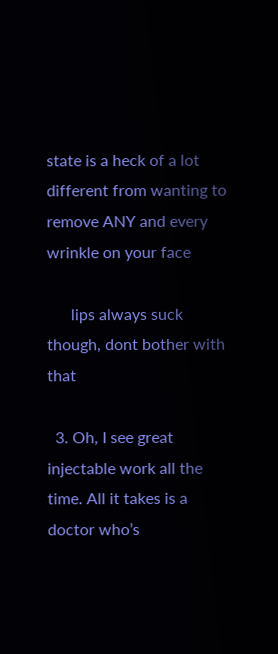state is a heck of a lot different from wanting to remove ANY and every wrinkle on your face

      lips always suck though, dont bother with that

  3. Oh, I see great injectable work all the time. All it takes is a doctor who’s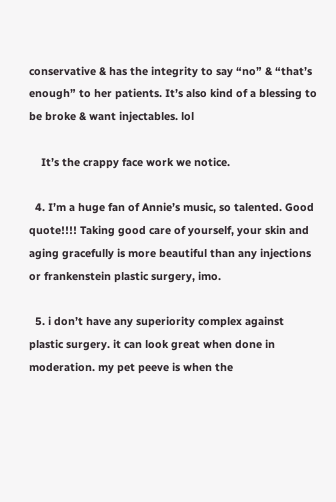conservative & has the integrity to say “no” & “that’s enough” to her patients. It’s also kind of a blessing to be broke & want injectables. lol

    It’s the crappy face work we notice.

  4. I’m a huge fan of Annie’s music, so talented. Good quote!!!! Taking good care of yourself, your skin and aging gracefully is more beautiful than any injections or frankenstein plastic surgery, imo.

  5. i don’t have any superiority complex against plastic surgery. it can look great when done in moderation. my pet peeve is when the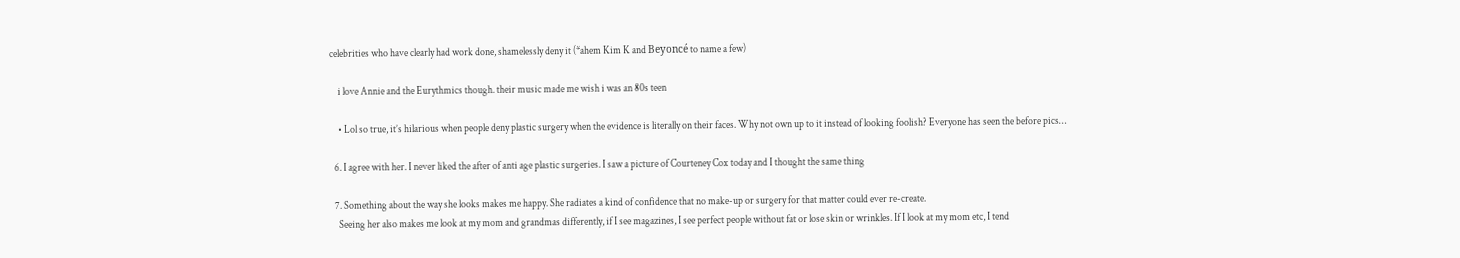celebrities who have clearly had work done, shamelessly deny it (*ahem Kim K and Beyoncé to name a few)

    i love Annie and the Eurythmics though. their music made me wish i was an 80s teen

    • Lol so true, it’s hilarious when people deny plastic surgery when the evidence is literally on their faces. Why not own up to it instead of looking foolish? Everyone has seen the before pics…

  6. I agree with her. I never liked the after of anti age plastic surgeries. I saw a picture of Courteney Cox today and I thought the same thing

  7. Something about the way she looks makes me happy. She radiates a kind of confidence that no make-up or surgery for that matter could ever re-create.
    Seeing her also makes me look at my mom and grandmas differently, if I see magazines, I see perfect people without fat or lose skin or wrinkles. If I look at my mom etc, I tend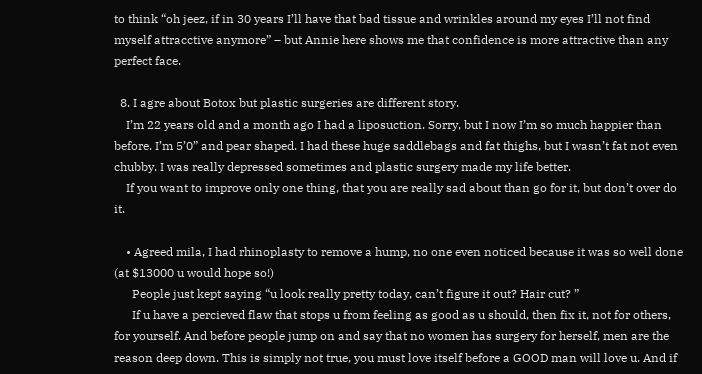to think “oh jeez, if in 30 years I’ll have that bad tissue and wrinkles around my eyes I’ll not find myself attracctive anymore” – but Annie here shows me that confidence is more attractive than any perfect face.

  8. I agre about Botox but plastic surgeries are different story.
    I’m 22 years old and a month ago I had a liposuction. Sorry, but I now I’m so much happier than before. I’m 5’0” and pear shaped. I had these huge saddlebags and fat thighs, but I wasn’t fat not even chubby. I was really depressed sometimes and plastic surgery made my life better.
    If you want to improve only one thing, that you are really sad about than go for it, but don’t over do it.

    • Agreed mila, I had rhinoplasty to remove a hump, no one even noticed because it was so well done (at $13000 u would hope so!)
      People just kept saying “u look really pretty today, can’t figure it out? Hair cut? ”
      If u have a percieved flaw that stops u from feeling as good as u should, then fix it, not for others, for yourself. And before people jump on and say that no women has surgery for herself, men are the reason deep down. This is simply not true, you must love itself before a GOOD man will love u. And if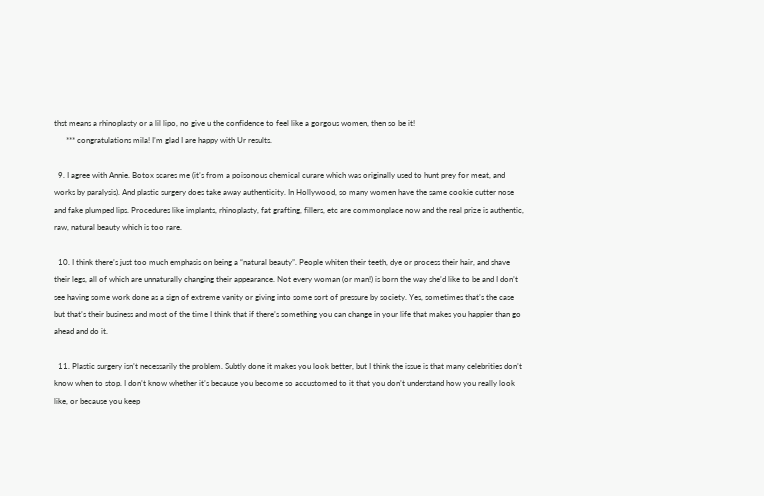thst means a rhinoplasty or a lil lipo, no give u the confidence to feel like a gorgous women, then so be it!
      *** congratulations mila! I’m glad I are happy with Ur results.

  9. I agree with Annie. Botox scares me (it’s from a poisonous chemical curare which was originally used to hunt prey for meat, and works by paralysis). And plastic surgery does take away authenticity. In Hollywood, so many women have the same cookie cutter nose and fake plumped lips. Procedures like implants, rhinoplasty, fat grafting, fillers, etc are commonplace now and the real prize is authentic, raw, natural beauty which is too rare.

  10. I think there’s just too much emphasis on being a “natural beauty”. People whiten their teeth, dye or process their hair, and shave their legs, all of which are unnaturally changing their appearance. Not every woman (or man!) is born the way she’d like to be and I don’t see having some work done as a sign of extreme vanity or giving into some sort of pressure by society. Yes, sometimes that’s the case but that’s their business and most of the time I think that if there’s something you can change in your life that makes you happier than go ahead and do it.

  11. Plastic surgery isn’t necessarily the problem. Subtly done it makes you look better, but I think the issue is that many celebrities don’t know when to stop. I don’t know whether it’s because you become so accustomed to it that you don’t understand how you really look like, or because you keep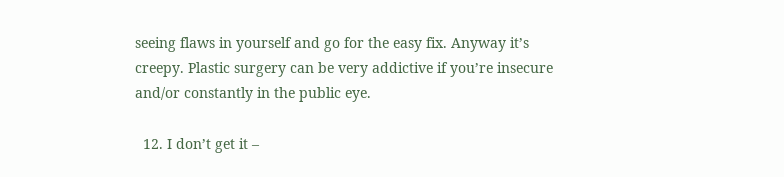seeing flaws in yourself and go for the easy fix. Anyway it’s creepy. Plastic surgery can be very addictive if you’re insecure and/or constantly in the public eye.

  12. I don’t get it –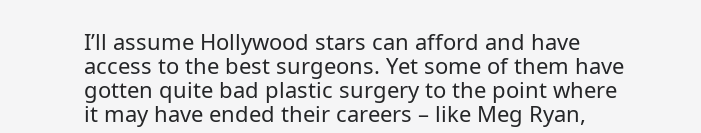I’ll assume Hollywood stars can afford and have access to the best surgeons. Yet some of them have gotten quite bad plastic surgery to the point where it may have ended their careers – like Meg Ryan,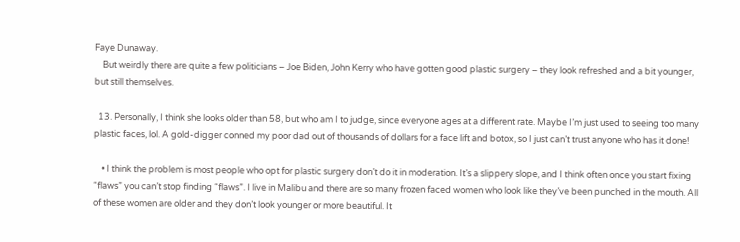Faye Dunaway.
    But weirdly there are quite a few politicians – Joe Biden, John Kerry who have gotten good plastic surgery – they look refreshed and a bit younger, but still themselves.

  13. Personally, I think she looks older than 58, but who am I to judge, since everyone ages at a different rate. Maybe I’m just used to seeing too many plastic faces, lol. A gold-digger conned my poor dad out of thousands of dollars for a face lift and botox, so I just can’t trust anyone who has it done!

    • I think the problem is most people who opt for plastic surgery don’t do it in moderation. It’s a slippery slope, and I think often once you start fixing “flaws” you can’t stop finding “flaws”. I live in Malibu and there are so many frozen faced women who look like they’ve been punched in the mouth. All of these women are older and they don’t look younger or more beautiful. It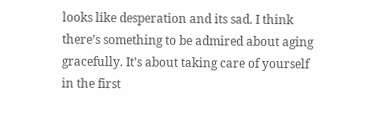looks like desperation and its sad. I think there’s something to be admired about aging gracefully. It’s about taking care of yourself in the first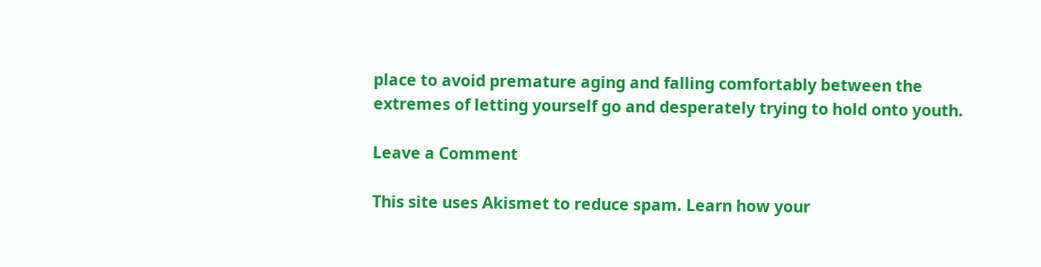place to avoid premature aging and falling comfortably between the extremes of letting yourself go and desperately trying to hold onto youth.

Leave a Comment

This site uses Akismet to reduce spam. Learn how your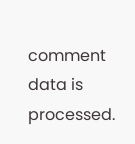comment data is processed.